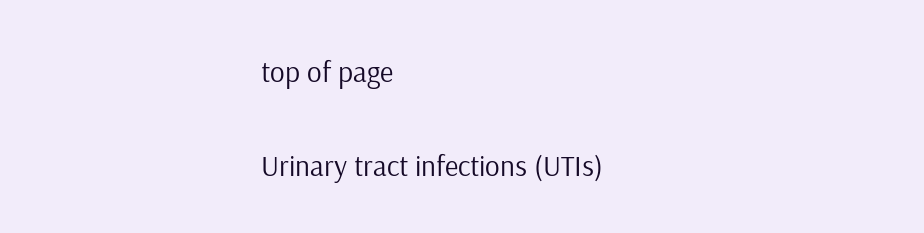top of page

Urinary tract infections (UTIs)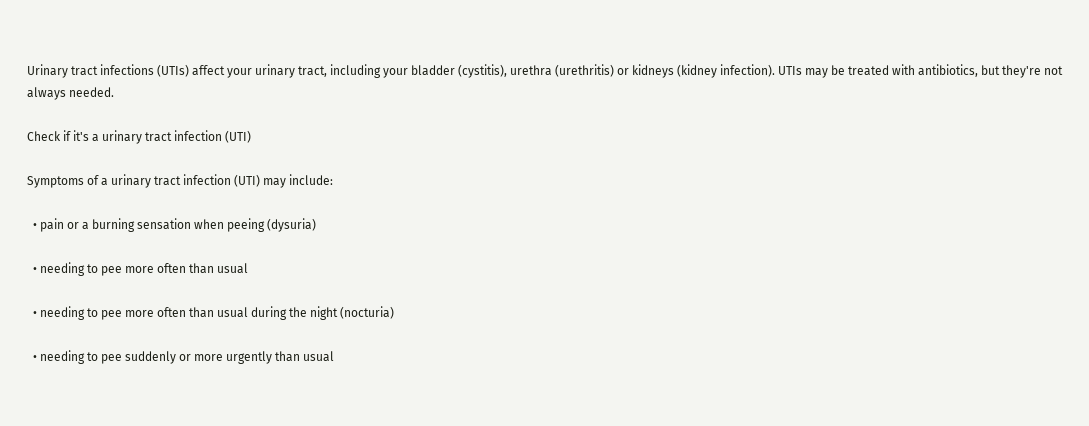Urinary tract infections (UTIs) affect your urinary tract, including your bladder (cystitis), urethra (urethritis) or kidneys (kidney infection). UTIs may be treated with antibiotics, but they're not always needed.

Check if it's a urinary tract infection (UTI)

Symptoms of a urinary tract infection (UTI) may include:

  • pain or a burning sensation when peeing (dysuria)

  • needing to pee more often than usual

  • needing to pee more often than usual during the night (nocturia)

  • needing to pee suddenly or more urgently than usual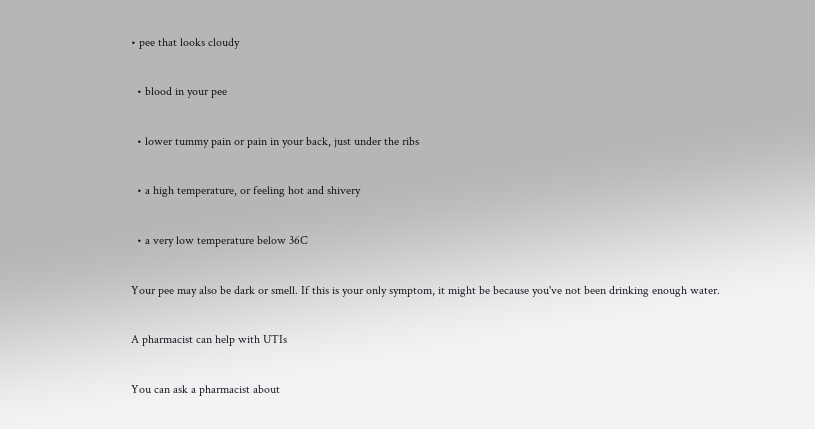• pee that looks cloudy

  • blood in your pee

  • lower tummy pain or pain in your back, just under the ribs

  • a high temperature, or feeling hot and shivery

  • a very low temperature below 36C

Your pee may also be dark or smell. If this is your only symptom, it might be because you've not been drinking enough water.

A pharmacist can help with UTIs

You can ask a pharmacist about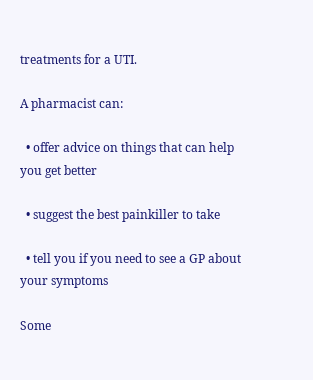treatments for a UTI.

A pharmacist can:

  • offer advice on things that can help you get better

  • suggest the best painkiller to take

  • tell you if you need to see a GP about your symptoms

Some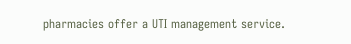pharmacies offer a UTI management service.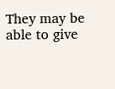They may be able to give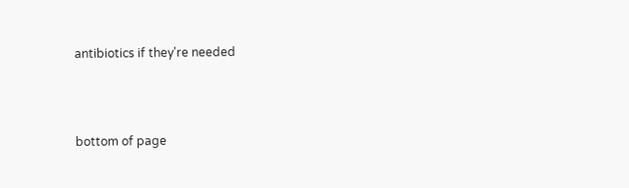antibiotics if they're needed



bottom of page